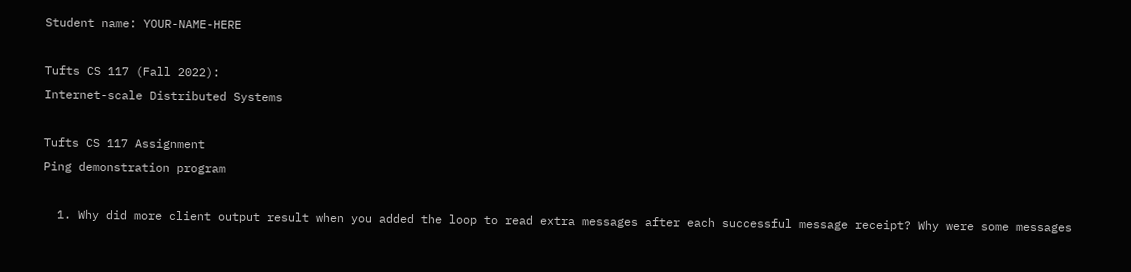Student name: YOUR-NAME-HERE

Tufts CS 117 (Fall 2022):
Internet-scale Distributed Systems

Tufts CS 117 Assignment
Ping demonstration program

  1. Why did more client output result when you added the loop to read extra messages after each successful message receipt? Why were some messages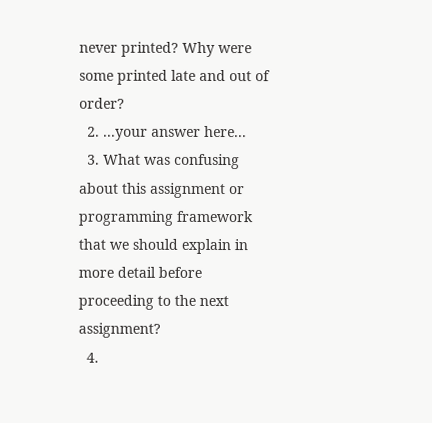never printed? Why were some printed late and out of order?
  2. ...your answer here...
  3. What was confusing about this assignment or programming framework that we should explain in more detail before proceeding to the next assignment?
  4.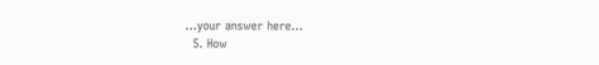...your answer here...
  5. How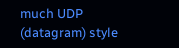much UDP (datagram) style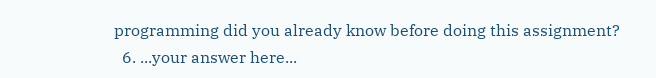programming did you already know before doing this assignment?
  6. ...your answer here...